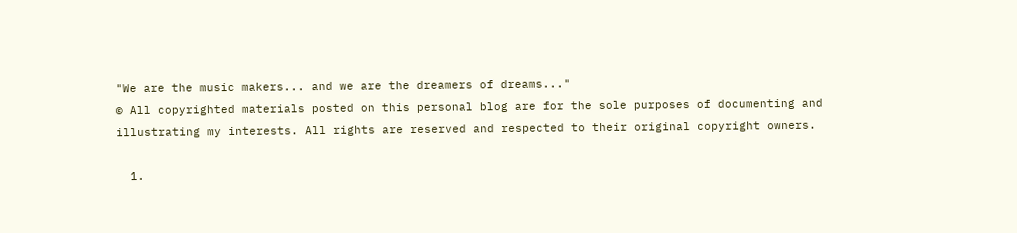"We are the music makers... and we are the dreamers of dreams..."
© All copyrighted materials posted on this personal blog are for the sole purposes of documenting and illustrating my interests. All rights are reserved and respected to their original copyright owners.

  1.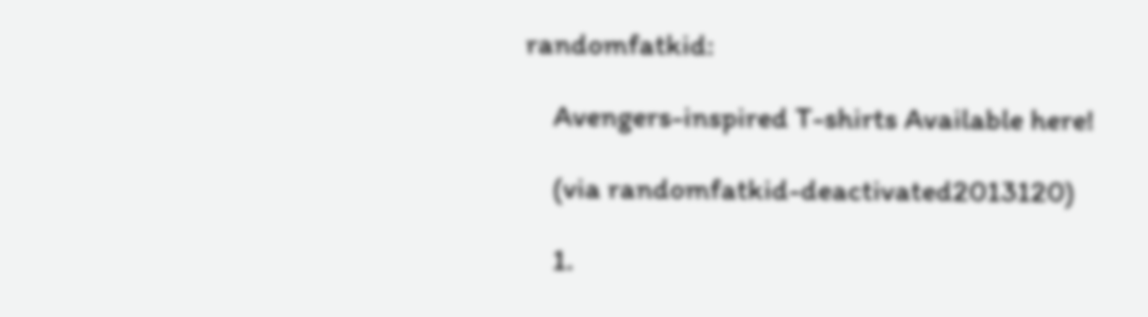randomfatkid:

    Avengers-inspired T-shirts Available here!

    (via randomfatkid-deactivated2013120)

    1.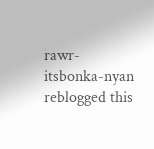rawr-itsbonka-nyan reblogged this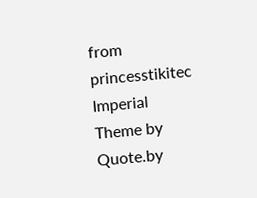from princesstikitec
Imperial Theme by Quote.by